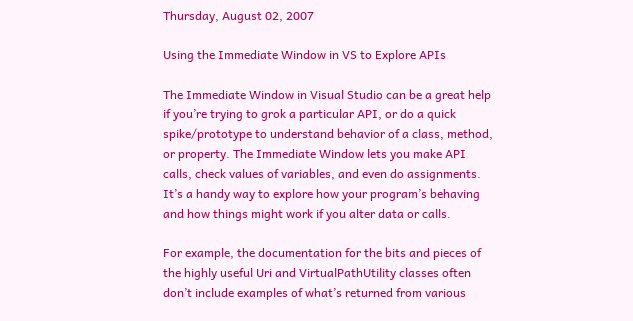Thursday, August 02, 2007

Using the Immediate Window in VS to Explore APIs

The Immediate Window in Visual Studio can be a great help if you’re trying to grok a particular API, or do a quick spike/prototype to understand behavior of a class, method, or property. The Immediate Window lets you make API calls, check values of variables, and even do assignments.  It’s a handy way to explore how your program’s behaving and how things might work if you alter data or calls.

For example, the documentation for the bits and pieces of the highly useful Uri and VirtualPathUtility classes often don’t include examples of what’s returned from various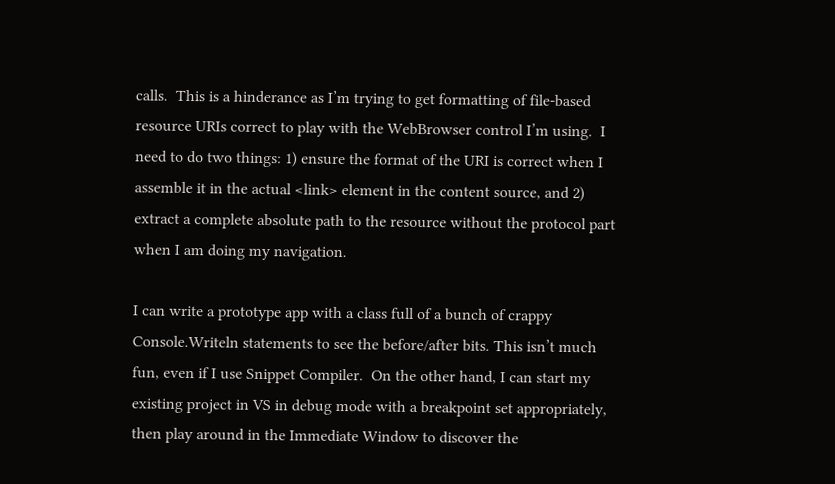calls.  This is a hinderance as I’m trying to get formatting of file-based resource URIs correct to play with the WebBrowser control I’m using.  I need to do two things: 1) ensure the format of the URI is correct when I assemble it in the actual <link> element in the content source, and 2) extract a complete absolute path to the resource without the protocol part when I am doing my navigation.

I can write a prototype app with a class full of a bunch of crappy Console.Writeln statements to see the before/after bits. This isn’t much fun, even if I use Snippet Compiler.  On the other hand, I can start my existing project in VS in debug mode with a breakpoint set appropriately, then play around in the Immediate Window to discover the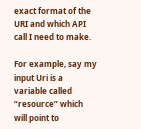exact format of the URI and which API call I need to make.

For example, say my input Uri is a variable called “resource” which will point to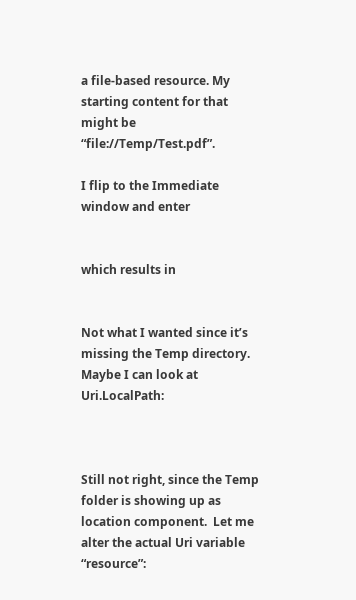a file-based resource. My starting content for that might be “file://Temp/Test.pdf”.

I flip to the Immediate window and enter


which results in


Not what I wanted since it’s missing the Temp directory.  Maybe I can look at Uri.LocalPath:



Still not right, since the Temp folder is showing up as location component.  Let me alter the actual Uri variable “resource”: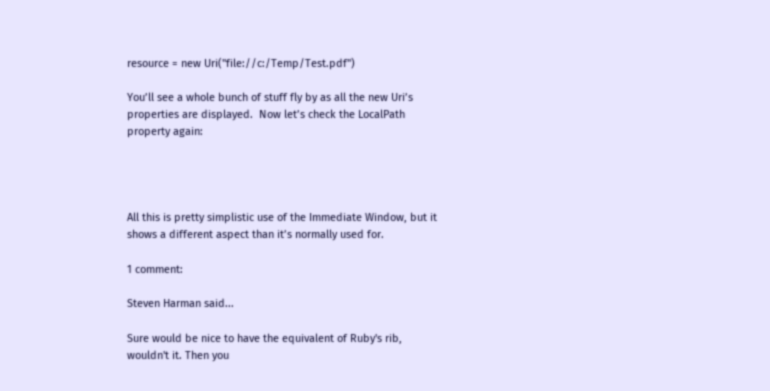resource = new Uri("file://c:/Temp/Test.pdf")

You’ll see a whole bunch of stuff fly by as all the new Uri’s properties are displayed.  Now let’s check the LocalPath property again:




All this is pretty simplistic use of the Immediate Window, but it shows a different aspect than it’s normally used for.

1 comment:

Steven Harman said...

Sure would be nice to have the equivalent of Ruby's rib, wouldn't it. Then you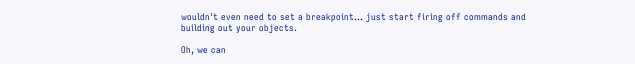wouldn't even need to set a breakpoint... just start firing off commands and building out your objects.

Oh, we can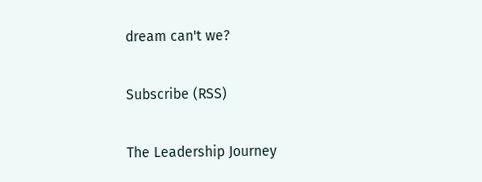dream can't we?

Subscribe (RSS)

The Leadership Journey